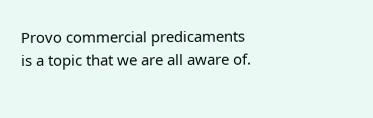Provo commercial predicaments is a topic that we are all aware of.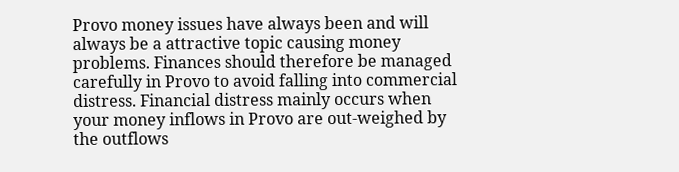Provo money issues have always been and will always be a attractive topic causing money problems. Finances should therefore be managed carefully in Provo to avoid falling into commercial distress. Financial distress mainly occurs when your money inflows in Provo are out-weighed by the outflows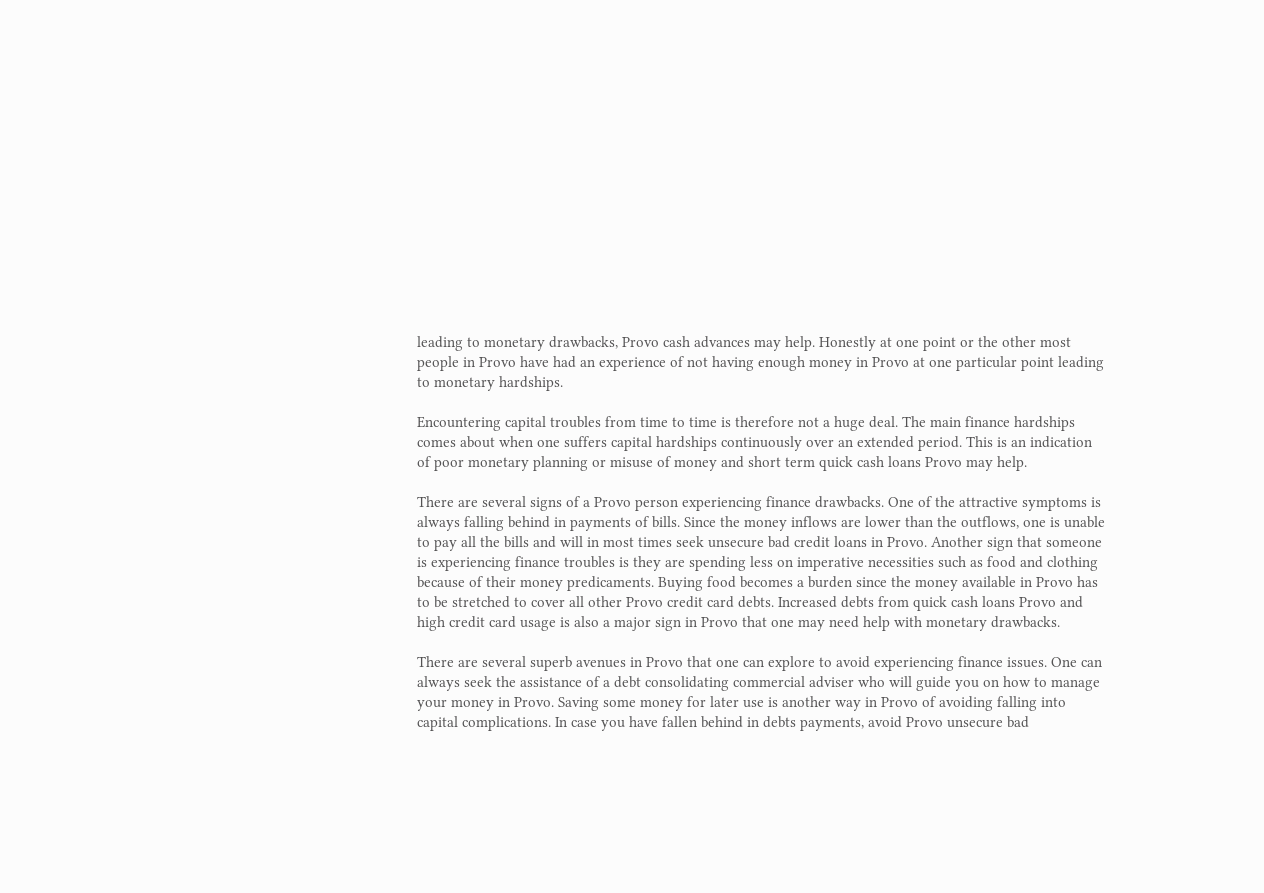leading to monetary drawbacks, Provo cash advances may help. Honestly at one point or the other most people in Provo have had an experience of not having enough money in Provo at one particular point leading to monetary hardships.

Encountering capital troubles from time to time is therefore not a huge deal. The main finance hardships comes about when one suffers capital hardships continuously over an extended period. This is an indication of poor monetary planning or misuse of money and short term quick cash loans Provo may help.

There are several signs of a Provo person experiencing finance drawbacks. One of the attractive symptoms is always falling behind in payments of bills. Since the money inflows are lower than the outflows, one is unable to pay all the bills and will in most times seek unsecure bad credit loans in Provo. Another sign that someone is experiencing finance troubles is they are spending less on imperative necessities such as food and clothing because of their money predicaments. Buying food becomes a burden since the money available in Provo has to be stretched to cover all other Provo credit card debts. Increased debts from quick cash loans Provo and high credit card usage is also a major sign in Provo that one may need help with monetary drawbacks.

There are several superb avenues in Provo that one can explore to avoid experiencing finance issues. One can always seek the assistance of a debt consolidating commercial adviser who will guide you on how to manage your money in Provo. Saving some money for later use is another way in Provo of avoiding falling into capital complications. In case you have fallen behind in debts payments, avoid Provo unsecure bad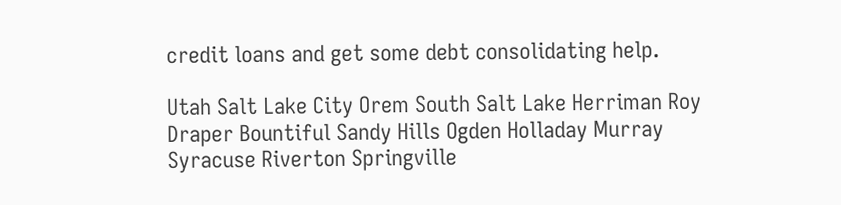credit loans and get some debt consolidating help.

Utah Salt Lake City Orem South Salt Lake Herriman Roy Draper Bountiful Sandy Hills Ogden Holladay Murray Syracuse Riverton Springville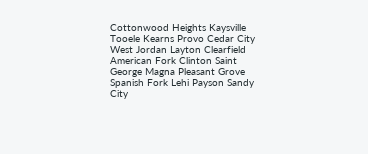Cottonwood Heights Kaysville Tooele Kearns Provo Cedar City West Jordan Layton Clearfield American Fork Clinton Saint George Magna Pleasant Grove Spanish Fork Lehi Payson Sandy City